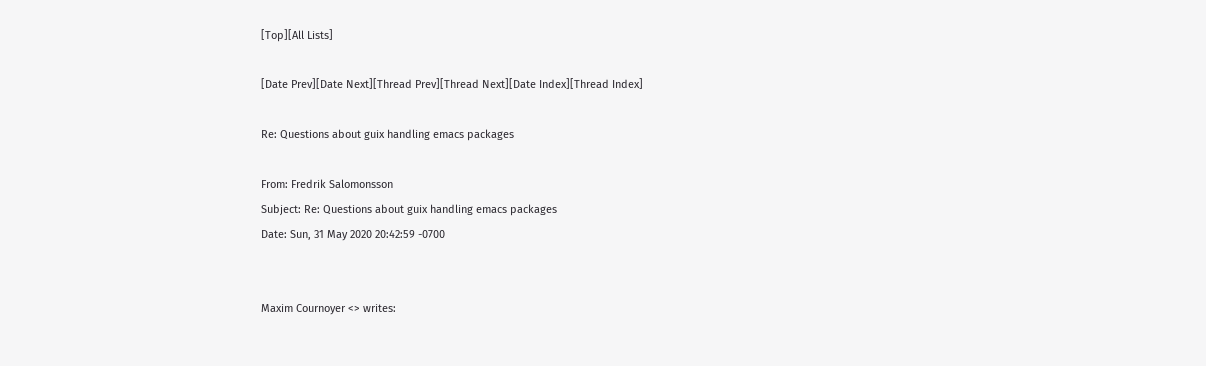[Top][All Lists]

[Date Prev][Date Next][Thread Prev][Thread Next][Date Index][Thread Index]

Re: Questions about guix handling emacs packages

From: Fredrik Salomonsson
Subject: Re: Questions about guix handling emacs packages
Date: Sun, 31 May 2020 20:42:59 -0700


Maxim Cournoyer <> writes: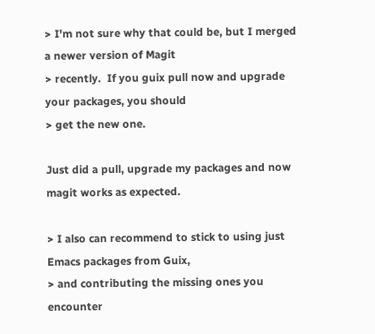> I'm not sure why that could be, but I merged a newer version of Magit
> recently.  If you guix pull now and upgrade your packages, you should
> get the new one.

Just did a pull, upgrade my packages and now magit works as expected.

> I also can recommend to stick to using just Emacs packages from Guix,
> and contributing the missing ones you encounter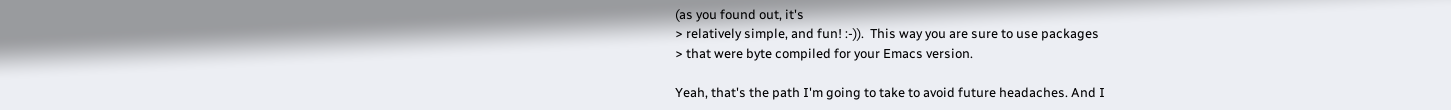(as you found out, it's
> relatively simple, and fun! :-)).  This way you are sure to use packages
> that were byte compiled for your Emacs version.

Yeah, that's the path I'm going to take to avoid future headaches. And I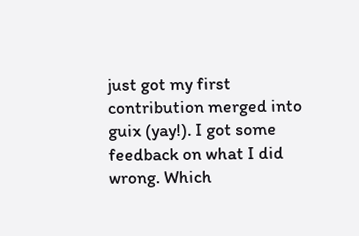just got my first contribution merged into guix (yay!). I got some
feedback on what I did wrong. Which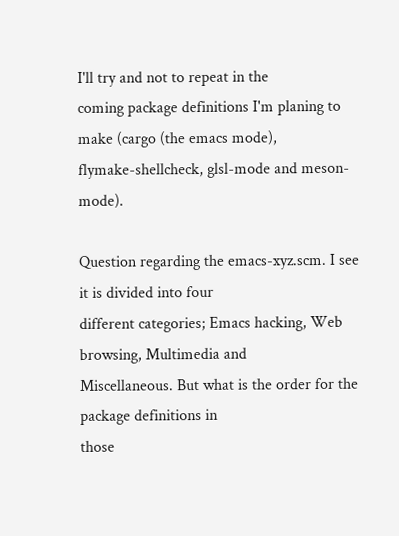I'll try and not to repeat in the
coming package definitions I'm planing to make (cargo (the emacs mode),
flymake-shellcheck, glsl-mode and meson-mode).

Question regarding the emacs-xyz.scm. I see it is divided into four
different categories; Emacs hacking, Web browsing, Multimedia and
Miscellaneous. But what is the order for the package definitions in
those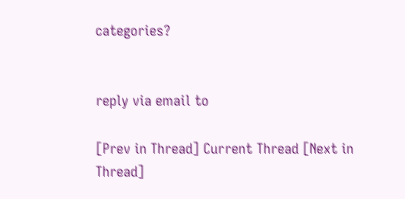categories?


reply via email to

[Prev in Thread] Current Thread [Next in Thread]